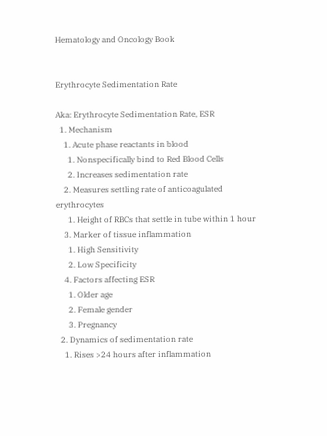Hematology and Oncology Book


Erythrocyte Sedimentation Rate

Aka: Erythrocyte Sedimentation Rate, ESR
  1. Mechanism
    1. Acute phase reactants in blood
      1. Nonspecifically bind to Red Blood Cells
      2. Increases sedimentation rate
    2. Measures settling rate of anticoagulated erythrocytes
      1. Height of RBCs that settle in tube within 1 hour
    3. Marker of tissue inflammation
      1. High Sensitivity
      2. Low Specificity
    4. Factors affecting ESR
      1. Older age
      2. Female gender
      3. Pregnancy
  2. Dynamics of sedimentation rate
    1. Rises >24 hours after inflammation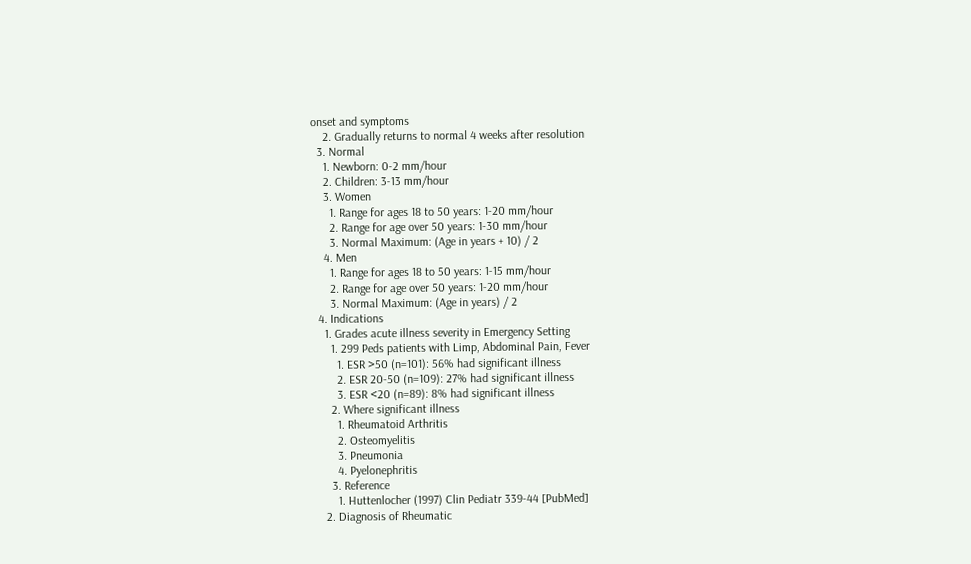onset and symptoms
    2. Gradually returns to normal 4 weeks after resolution
  3. Normal
    1. Newborn: 0-2 mm/hour
    2. Children: 3-13 mm/hour
    3. Women
      1. Range for ages 18 to 50 years: 1-20 mm/hour
      2. Range for age over 50 years: 1-30 mm/hour
      3. Normal Maximum: (Age in years + 10) / 2
    4. Men
      1. Range for ages 18 to 50 years: 1-15 mm/hour
      2. Range for age over 50 years: 1-20 mm/hour
      3. Normal Maximum: (Age in years) / 2
  4. Indications
    1. Grades acute illness severity in Emergency Setting
      1. 299 Peds patients with Limp, Abdominal Pain, Fever
        1. ESR >50 (n=101): 56% had significant illness
        2. ESR 20-50 (n=109): 27% had significant illness
        3. ESR <20 (n=89): 8% had significant illness
      2. Where significant illness
        1. Rheumatoid Arthritis
        2. Osteomyelitis
        3. Pneumonia
        4. Pyelonephritis
      3. Reference
        1. Huttenlocher (1997) Clin Pediatr 339-44 [PubMed]
    2. Diagnosis of Rheumatic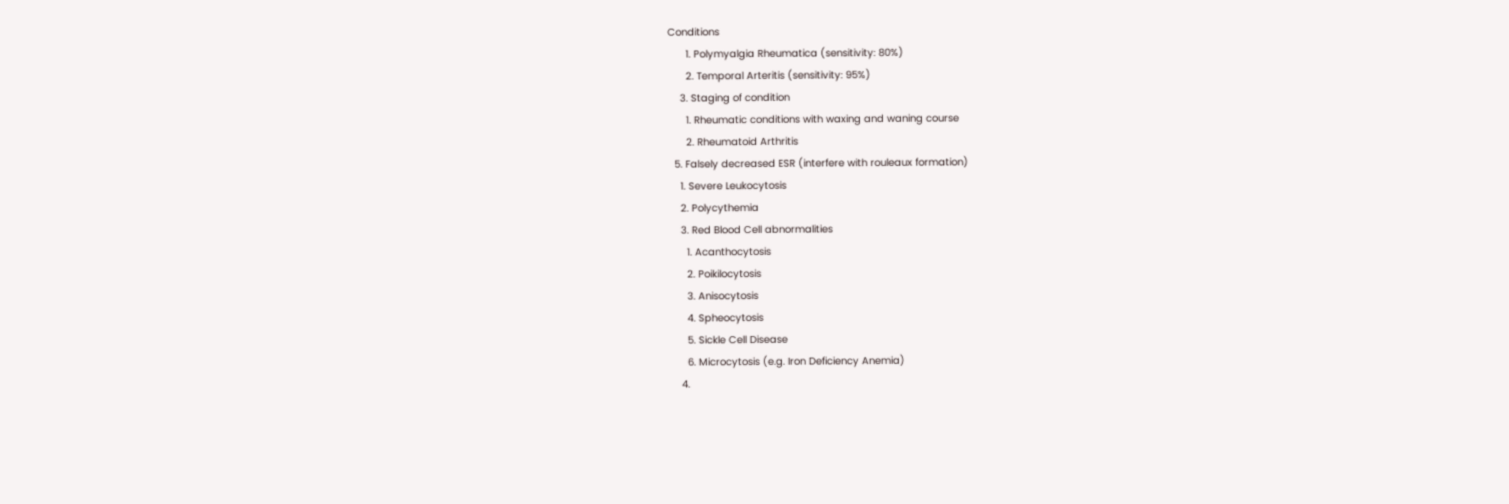Conditions
      1. Polymyalgia Rheumatica (sensitivity: 80%)
      2. Temporal Arteritis (sensitivity: 95%)
    3. Staging of condition
      1. Rheumatic conditions with waxing and waning course
      2. Rheumatoid Arthritis
  5. Falsely decreased ESR (interfere with rouleaux formation)
    1. Severe Leukocytosis
    2. Polycythemia
    3. Red Blood Cell abnormalities
      1. Acanthocytosis
      2. Poikilocytosis
      3. Anisocytosis
      4. Spheocytosis
      5. Sickle Cell Disease
      6. Microcytosis (e.g. Iron Deficiency Anemia)
    4.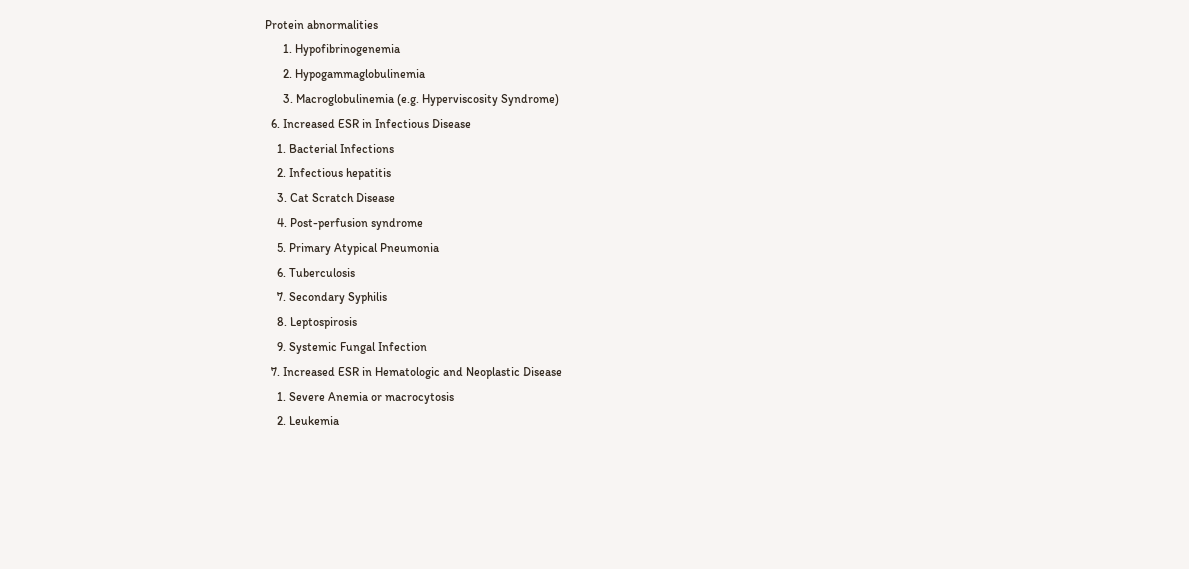Protein abnormalities
      1. Hypofibrinogenemia
      2. Hypogammaglobulinemia
      3. Macroglobulinemia (e.g. Hyperviscosity Syndrome)
  6. Increased ESR in Infectious Disease
    1. Bacterial Infections
    2. Infectious hepatitis
    3. Cat Scratch Disease
    4. Post-perfusion syndrome
    5. Primary Atypical Pneumonia
    6. Tuberculosis
    7. Secondary Syphilis
    8. Leptospirosis
    9. Systemic Fungal Infection
  7. Increased ESR in Hematologic and Neoplastic Disease
    1. Severe Anemia or macrocytosis
    2. Leukemia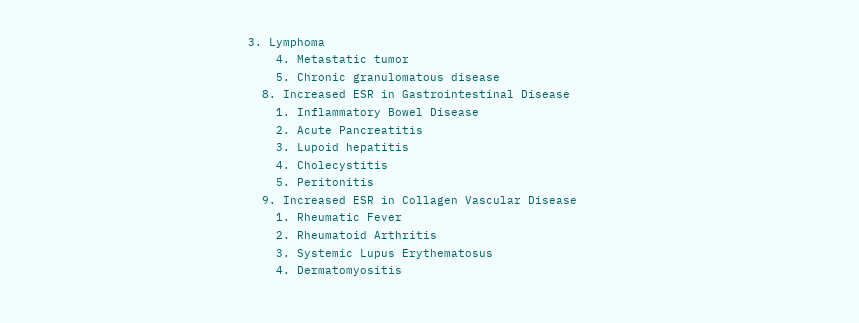3. Lymphoma
    4. Metastatic tumor
    5. Chronic granulomatous disease
  8. Increased ESR in Gastrointestinal Disease
    1. Inflammatory Bowel Disease
    2. Acute Pancreatitis
    3. Lupoid hepatitis
    4. Cholecystitis
    5. Peritonitis
  9. Increased ESR in Collagen Vascular Disease
    1. Rheumatic Fever
    2. Rheumatoid Arthritis
    3. Systemic Lupus Erythematosus
    4. Dermatomyositis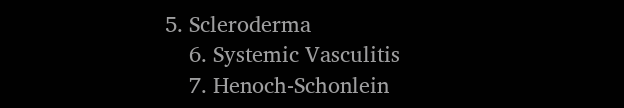5. Scleroderma
    6. Systemic Vasculitis
    7. Henoch-Schonlein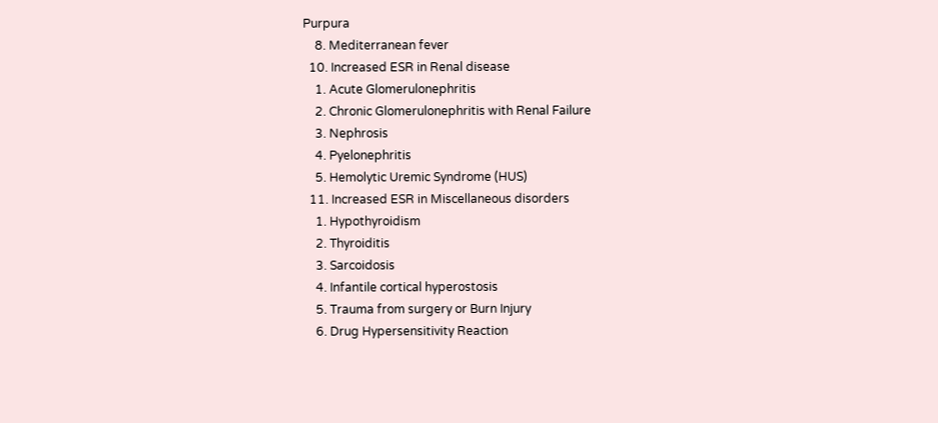Purpura
    8. Mediterranean fever
  10. Increased ESR in Renal disease
    1. Acute Glomerulonephritis
    2. Chronic Glomerulonephritis with Renal Failure
    3. Nephrosis
    4. Pyelonephritis
    5. Hemolytic Uremic Syndrome (HUS)
  11. Increased ESR in Miscellaneous disorders
    1. Hypothyroidism
    2. Thyroiditis
    3. Sarcoidosis
    4. Infantile cortical hyperostosis
    5. Trauma from surgery or Burn Injury
    6. Drug Hypersensitivity Reaction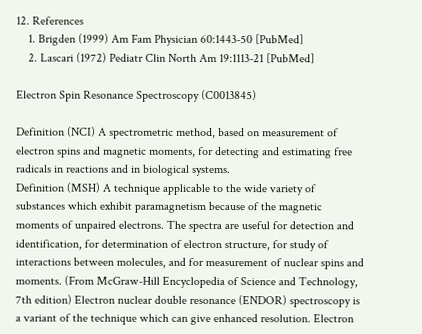12. References
    1. Brigden (1999) Am Fam Physician 60:1443-50 [PubMed]
    2. Lascari (1972) Pediatr Clin North Am 19:1113-21 [PubMed]

Electron Spin Resonance Spectroscopy (C0013845)

Definition (NCI) A spectrometric method, based on measurement of electron spins and magnetic moments, for detecting and estimating free radicals in reactions and in biological systems.
Definition (MSH) A technique applicable to the wide variety of substances which exhibit paramagnetism because of the magnetic moments of unpaired electrons. The spectra are useful for detection and identification, for determination of electron structure, for study of interactions between molecules, and for measurement of nuclear spins and moments. (From McGraw-Hill Encyclopedia of Science and Technology, 7th edition) Electron nuclear double resonance (ENDOR) spectroscopy is a variant of the technique which can give enhanced resolution. Electron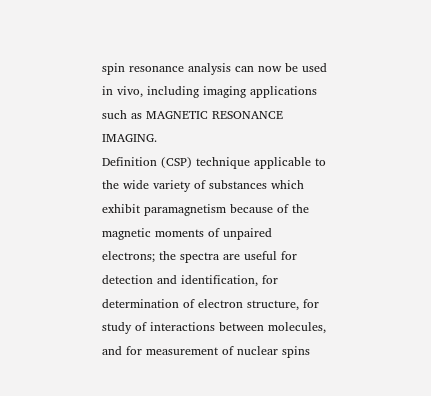spin resonance analysis can now be used in vivo, including imaging applications such as MAGNETIC RESONANCE IMAGING.
Definition (CSP) technique applicable to the wide variety of substances which exhibit paramagnetism because of the magnetic moments of unpaired electrons; the spectra are useful for detection and identification, for determination of electron structure, for study of interactions between molecules, and for measurement of nuclear spins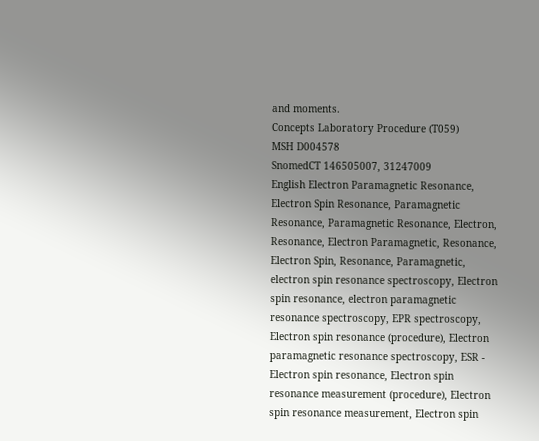and moments.
Concepts Laboratory Procedure (T059)
MSH D004578
SnomedCT 146505007, 31247009
English Electron Paramagnetic Resonance, Electron Spin Resonance, Paramagnetic Resonance, Paramagnetic Resonance, Electron, Resonance, Electron Paramagnetic, Resonance, Electron Spin, Resonance, Paramagnetic, electron spin resonance spectroscopy, Electron spin resonance, electron paramagnetic resonance spectroscopy, EPR spectroscopy, Electron spin resonance (procedure), Electron paramagnetic resonance spectroscopy, ESR - Electron spin resonance, Electron spin resonance measurement (procedure), Electron spin resonance measurement, Electron spin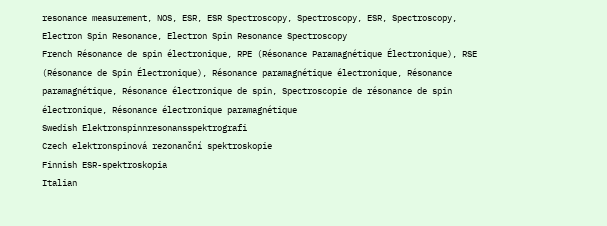resonance measurement, NOS, ESR, ESR Spectroscopy, Spectroscopy, ESR, Spectroscopy, Electron Spin Resonance, Electron Spin Resonance Spectroscopy
French Résonance de spin électronique, RPE (Résonance Paramagnétique Électronique), RSE (Résonance de Spin Électronique), Résonance paramagnétique électronique, Résonance paramagnétique, Résonance électronique de spin, Spectroscopie de résonance de spin électronique, Résonance électronique paramagnétique
Swedish Elektronspinnresonansspektrografi
Czech elektronspinová rezonanční spektroskopie
Finnish ESR-spektroskopia
Italian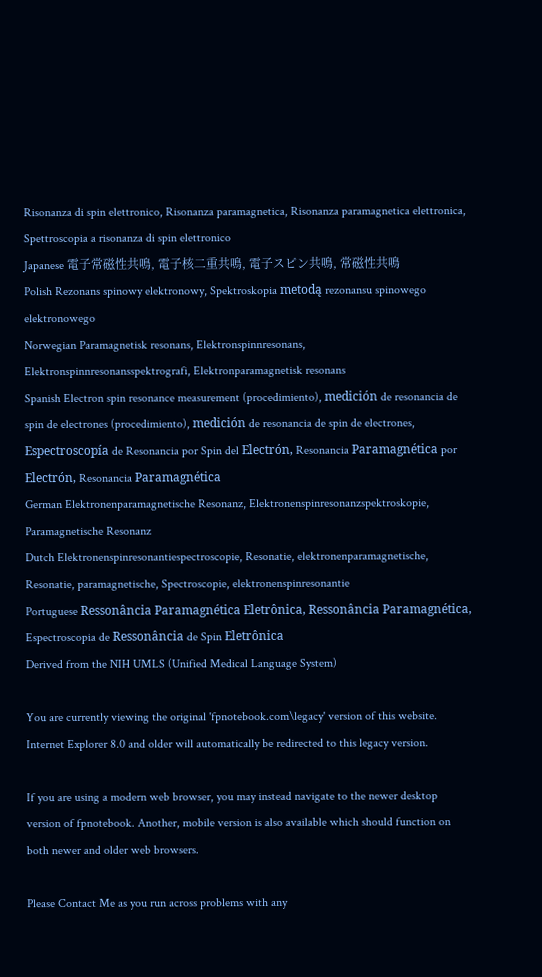Risonanza di spin elettronico, Risonanza paramagnetica, Risonanza paramagnetica elettronica, Spettroscopia a risonanza di spin elettronico
Japanese 電子常磁性共鳴, 電子核二重共鳴, 電子スピン共鳴, 常磁性共鳴
Polish Rezonans spinowy elektronowy, Spektroskopia metodą rezonansu spinowego elektronowego
Norwegian Paramagnetisk resonans, Elektronspinnresonans, Elektronspinnresonansspektrografi, Elektronparamagnetisk resonans
Spanish Electron spin resonance measurement (procedimiento), medición de resonancia de spin de electrones (procedimiento), medición de resonancia de spin de electrones, Espectroscopía de Resonancia por Spin del Electrón, Resonancia Paramagnética por Electrón, Resonancia Paramagnética
German Elektronenparamagnetische Resonanz, Elektronenspinresonanzspektroskopie, Paramagnetische Resonanz
Dutch Elektronenspinresonantiespectroscopie, Resonatie, elektronenparamagnetische, Resonatie, paramagnetische, Spectroscopie, elektronenspinresonantie
Portuguese Ressonância Paramagnética Eletrônica, Ressonância Paramagnética, Espectroscopia de Ressonância de Spin Eletrônica
Derived from the NIH UMLS (Unified Medical Language System)

You are currently viewing the original 'fpnotebook.com\legacy' version of this website. Internet Explorer 8.0 and older will automatically be redirected to this legacy version.

If you are using a modern web browser, you may instead navigate to the newer desktop version of fpnotebook. Another, mobile version is also available which should function on both newer and older web browsers.

Please Contact Me as you run across problems with any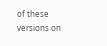of these versions on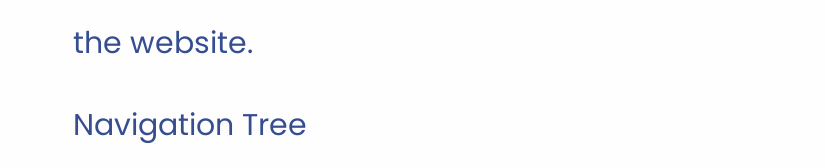the website.

Navigation Tree